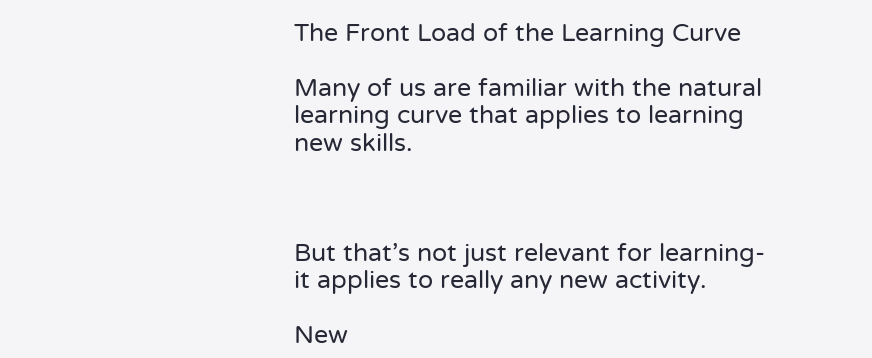The Front Load of the Learning Curve

Many of us are familiar with the natural learning curve that applies to learning new skills.



But that’s not just relevant for learning- it applies to really any new activity.

New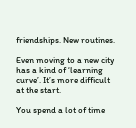friendships. New routines.

Even moving to a new city has a kind of ‘learning curve’. It’s more difficult at the start.

You spend a lot of time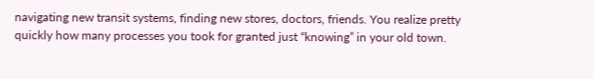navigating new transit systems, finding new stores, doctors, friends. You realize pretty quickly how many processes you took for granted just “knowing” in your old town.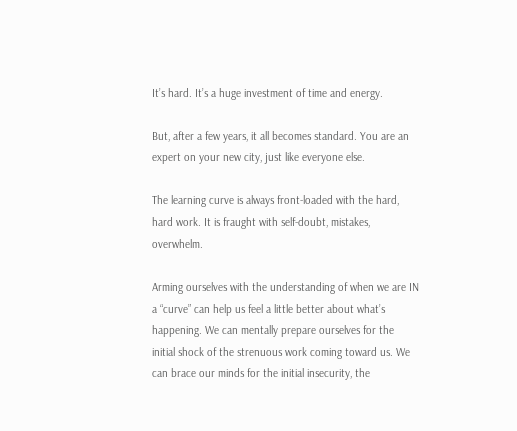It’s hard. It’s a huge investment of time and energy.

But, after a few years, it all becomes standard. You are an expert on your new city, just like everyone else.

The learning curve is always front-loaded with the hard, hard work. It is fraught with self-doubt, mistakes, overwhelm.

Arming ourselves with the understanding of when we are IN a “curve” can help us feel a little better about what’s happening. We can mentally prepare ourselves for the initial shock of the strenuous work coming toward us. We can brace our minds for the initial insecurity, the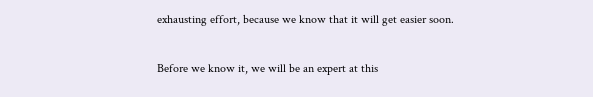exhausting effort, because we know that it will get easier soon.

Before we know it, we will be an expert at this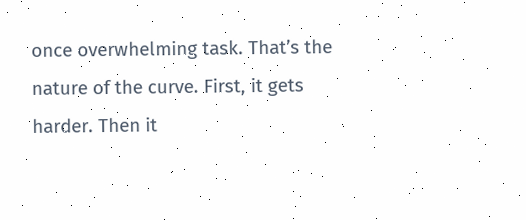once overwhelming task. That’s the nature of the curve. First, it gets harder. Then it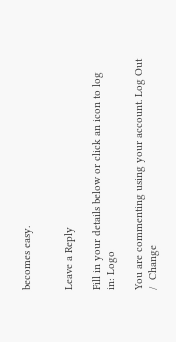becomes easy.


Leave a Reply

Fill in your details below or click an icon to log in: Logo

You are commenting using your account. Log Out /  Change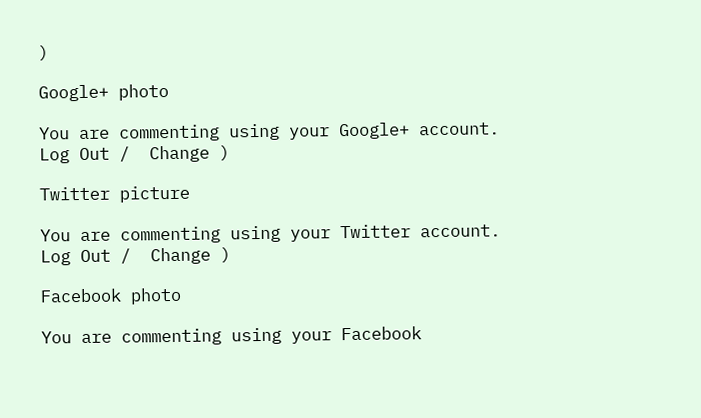)

Google+ photo

You are commenting using your Google+ account. Log Out /  Change )

Twitter picture

You are commenting using your Twitter account. Log Out /  Change )

Facebook photo

You are commenting using your Facebook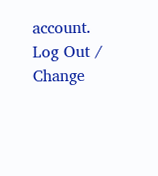account. Log Out /  Change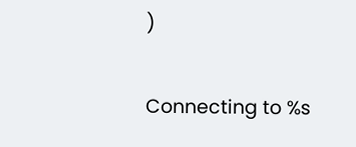)


Connecting to %s